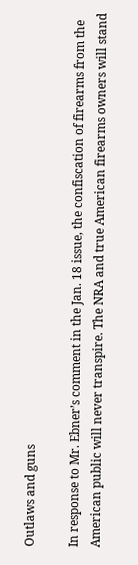Outlaws and guns

In response to Mr. Ebner’s comment in the Jan. 18 issue, the confiscation of firearms from the American public will never transpire. The NRA and true American firearms owners will stand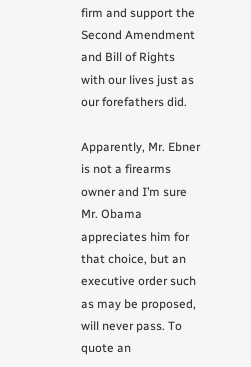firm and support the Second Amendment and Bill of Rights with our lives just as our forefathers did.

Apparently, Mr. Ebner is not a firearms owner and I’m sure Mr. Obama appreciates him for that choice, but an executive order such as may be proposed, will never pass. To quote an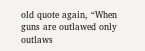old quote again, “When guns are outlawed only outlaws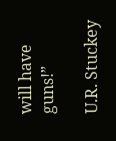will have guns!”

U.R. Stuckey